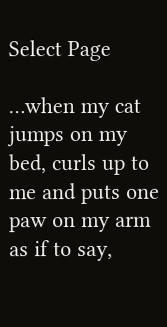Select Page

…when my cat jumps on my bed, curls up to me and puts one paw on my arm as if to say,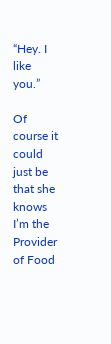“Hey. I like you.”

Of course it could just be that she knows I’m the Provider of Food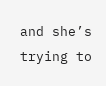and she’s trying to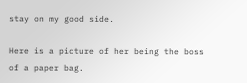stay on my good side.

Here is a picture of her being the boss of a paper bag.